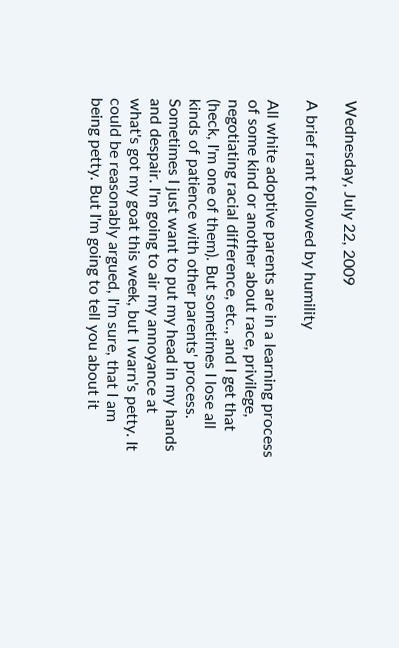Wednesday, July 22, 2009

A brief rant followed by humility

All white adoptive parents are in a learning process of some kind or another about race, privilege, negotiating racial difference, etc., and I get that (heck, I'm one of them). But sometimes I lose all kinds of patience with other parents' process. Sometimes I just want to put my head in my hands and despair. I'm going to air my annoyance at what's got my goat this week, but I warn's petty. It could be reasonably argued, I'm sure, that I am being petty. But I'm going to tell you about it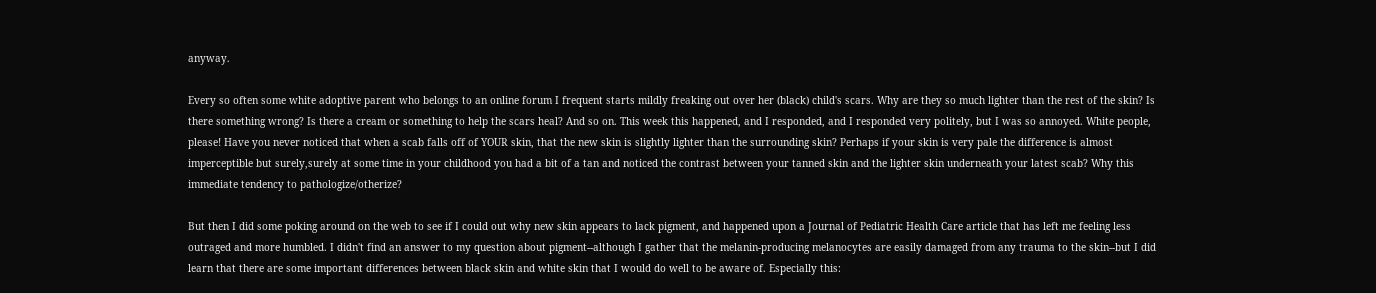anyway.

Every so often some white adoptive parent who belongs to an online forum I frequent starts mildly freaking out over her (black) child's scars. Why are they so much lighter than the rest of the skin? Is there something wrong? Is there a cream or something to help the scars heal? And so on. This week this happened, and I responded, and I responded very politely, but I was so annoyed. White people, please! Have you never noticed that when a scab falls off of YOUR skin, that the new skin is slightly lighter than the surrounding skin? Perhaps if your skin is very pale the difference is almost imperceptible but surely,surely at some time in your childhood you had a bit of a tan and noticed the contrast between your tanned skin and the lighter skin underneath your latest scab? Why this immediate tendency to pathologize/otherize?

But then I did some poking around on the web to see if I could out why new skin appears to lack pigment, and happened upon a Journal of Pediatric Health Care article that has left me feeling less outraged and more humbled. I didn't find an answer to my question about pigment--although I gather that the melanin-producing melanocytes are easily damaged from any trauma to the skin--but I did learn that there are some important differences between black skin and white skin that I would do well to be aware of. Especially this: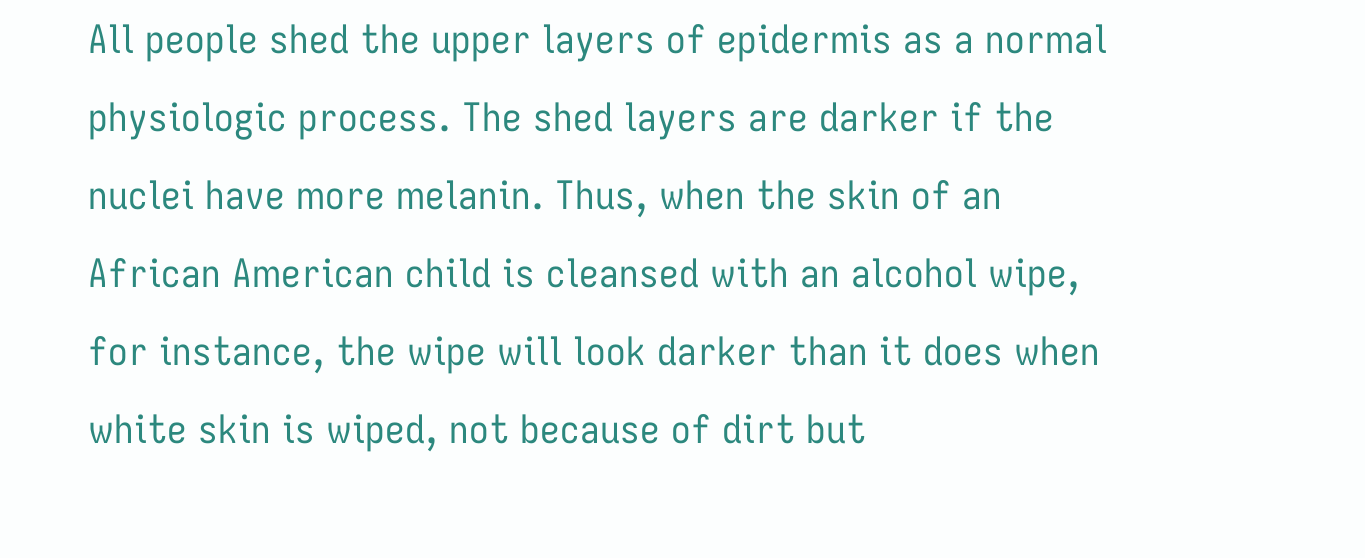All people shed the upper layers of epidermis as a normal physiologic process. The shed layers are darker if the nuclei have more melanin. Thus, when the skin of an African American child is cleansed with an alcohol wipe, for instance, the wipe will look darker than it does when white skin is wiped, not because of dirt but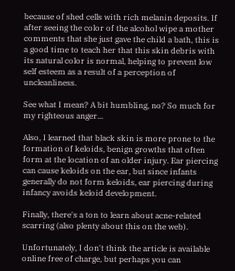because of shed cells with rich melanin deposits. If after seeing the color of the alcohol wipe a mother comments that she just gave the child a bath, this is a good time to teach her that this skin debris with its natural color is normal, helping to prevent low self esteem as a result of a perception of uncleanliness.

See what I mean? A bit humbling, no? So much for my righteous anger...

Also, I learned that black skin is more prone to the formation of keloids, benign growths that often form at the location of an older injury. Ear piercing can cause keloids on the ear, but since infants generally do not form keloids, ear piercing during infancy avoids keloid development.

Finally, there's a ton to learn about acne-related scarring (also plenty about this on the web).

Unfortunately, I don't think the article is available online free of charge, but perhaps you can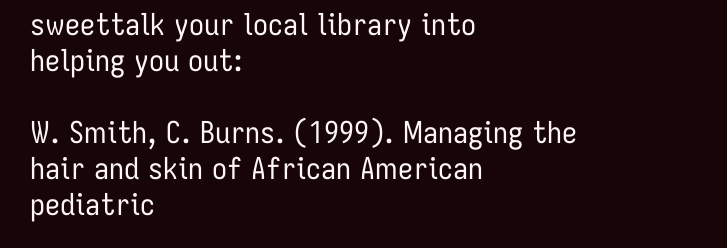sweettalk your local library into helping you out:

W. Smith, C. Burns. (1999). Managing the hair and skin of African American pediatric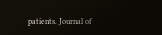patients. Journal of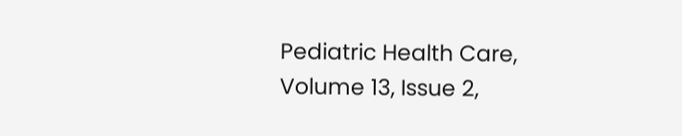Pediatric Health Care, Volume 13, Issue 2,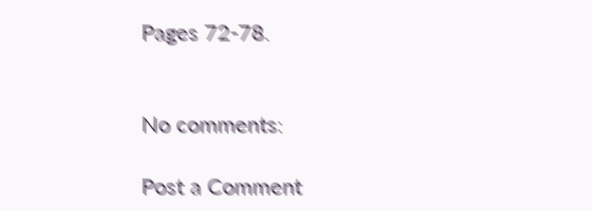Pages 72-78.


No comments:

Post a Comment